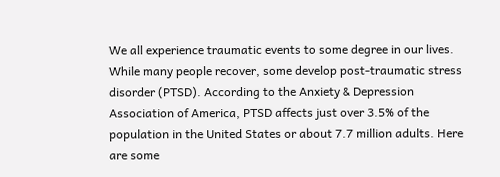We all experience traumatic events to some degree in our lives. While many people recover, some develop post-traumatic stress disorder (PTSD). According to the Anxiety & Depression Association of America, PTSD affects just over 3.5% of the population in the United States or about 7.7 million adults. Here are some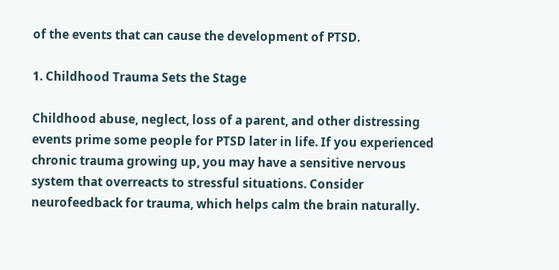of the events that can cause the development of PTSD.

1. Childhood Trauma Sets the Stage

Childhood abuse, neglect, loss of a parent, and other distressing events prime some people for PTSD later in life. If you experienced chronic trauma growing up, you may have a sensitive nervous system that overreacts to stressful situations. Consider neurofeedback for trauma, which helps calm the brain naturally.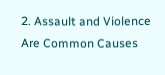2. Assault and Violence Are Common Causes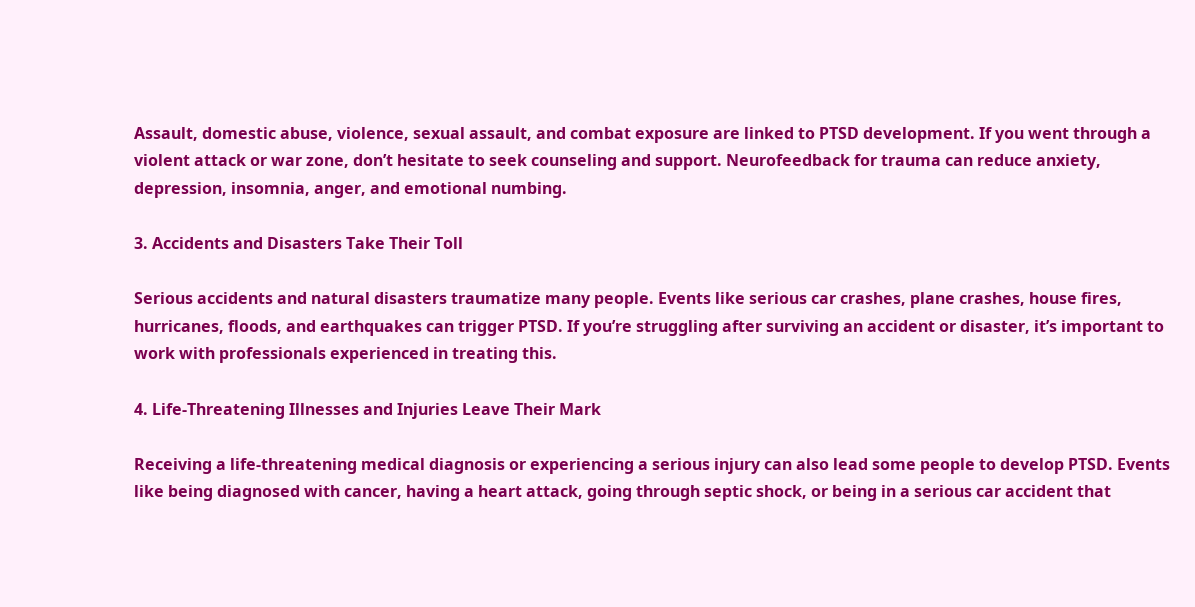Assault, domestic abuse, violence, sexual assault, and combat exposure are linked to PTSD development. If you went through a violent attack or war zone, don’t hesitate to seek counseling and support. Neurofeedback for trauma can reduce anxiety, depression, insomnia, anger, and emotional numbing.

3. Accidents and Disasters Take Their Toll

Serious accidents and natural disasters traumatize many people. Events like serious car crashes, plane crashes, house fires, hurricanes, floods, and earthquakes can trigger PTSD. If you’re struggling after surviving an accident or disaster, it’s important to work with professionals experienced in treating this.

4. Life-Threatening Illnesses and Injuries Leave Their Mark

Receiving a life-threatening medical diagnosis or experiencing a serious injury can also lead some people to develop PTSD. Events like being diagnosed with cancer, having a heart attack, going through septic shock, or being in a serious car accident that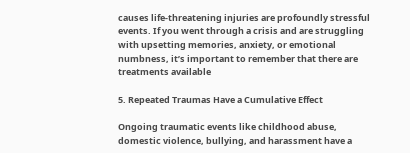causes life-threatening injuries are profoundly stressful events. If you went through a crisis and are struggling with upsetting memories, anxiety, or emotional numbness, it’s important to remember that there are treatments available

5. Repeated Traumas Have a Cumulative Effect

Ongoing traumatic events like childhood abuse, domestic violence, bullying, and harassment have a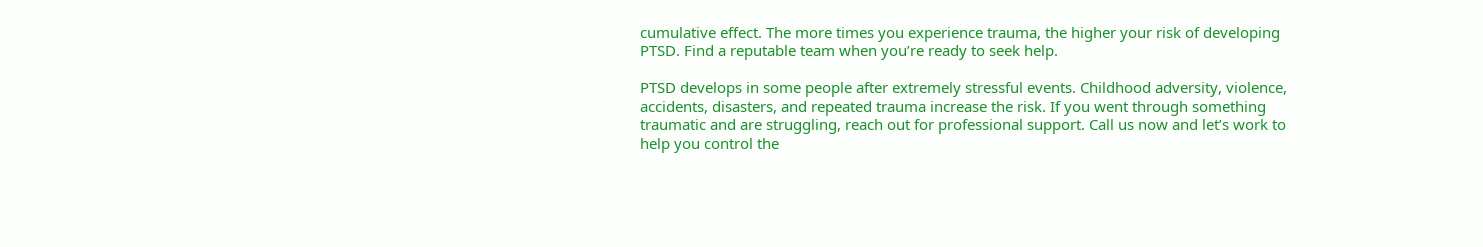cumulative effect. The more times you experience trauma, the higher your risk of developing PTSD. Find a reputable team when you’re ready to seek help.

PTSD develops in some people after extremely stressful events. Childhood adversity, violence, accidents, disasters, and repeated trauma increase the risk. If you went through something traumatic and are struggling, reach out for professional support. Call us now and let’s work to help you control the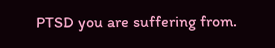PTSD you are suffering from.